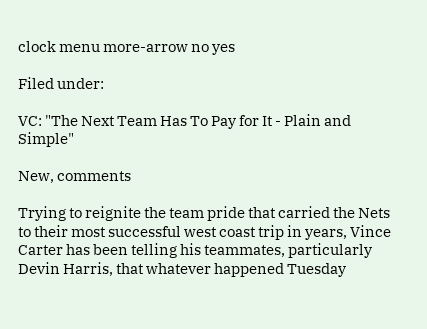clock menu more-arrow no yes

Filed under:

VC: "The Next Team Has To Pay for It - Plain and Simple"

New, comments

Trying to reignite the team pride that carried the Nets to their most successful west coast trip in years, Vince Carter has been telling his teammates, particularly Devin Harris, that whatever happened Tuesday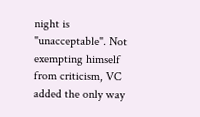night is "unacceptable". Not exempting himself from criticism, VC added the only way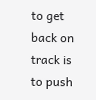to get back on track is to push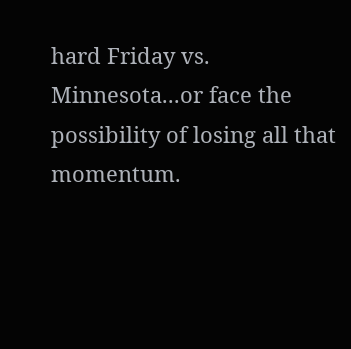hard Friday vs. Minnesota...or face the possibility of losing all that momentum.